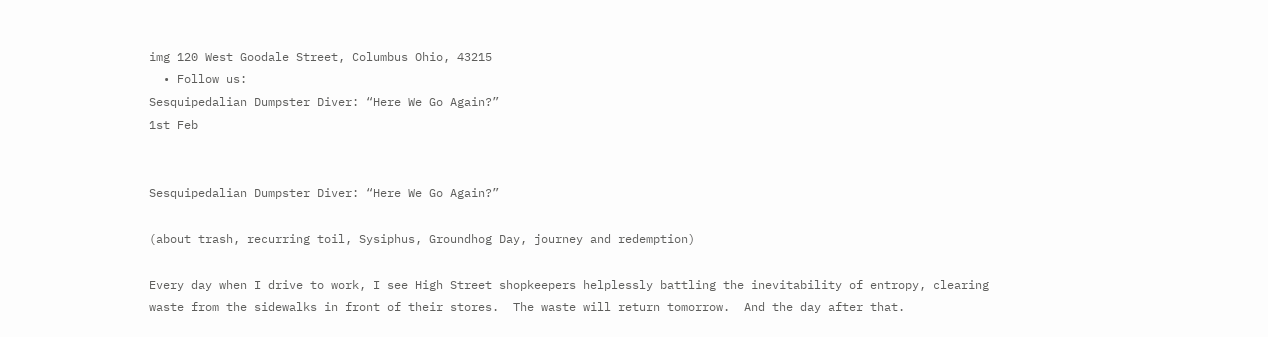img 120 West Goodale Street, Columbus Ohio, 43215
  • Follow us:
Sesquipedalian Dumpster Diver: “Here We Go Again?”
1st Feb


Sesquipedalian Dumpster Diver: “Here We Go Again?”

(about trash, recurring toil, Sysiphus, Groundhog Day, journey and redemption)

Every day when I drive to work, I see High Street shopkeepers helplessly battling the inevitability of entropy, clearing waste from the sidewalks in front of their stores.  The waste will return tomorrow.  And the day after that.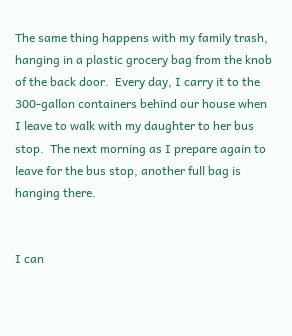The same thing happens with my family trash, hanging in a plastic grocery bag from the knob of the back door.  Every day, I carry it to the 300-gallon containers behind our house when I leave to walk with my daughter to her bus stop.  The next morning as I prepare again to leave for the bus stop, another full bag is hanging there.


I can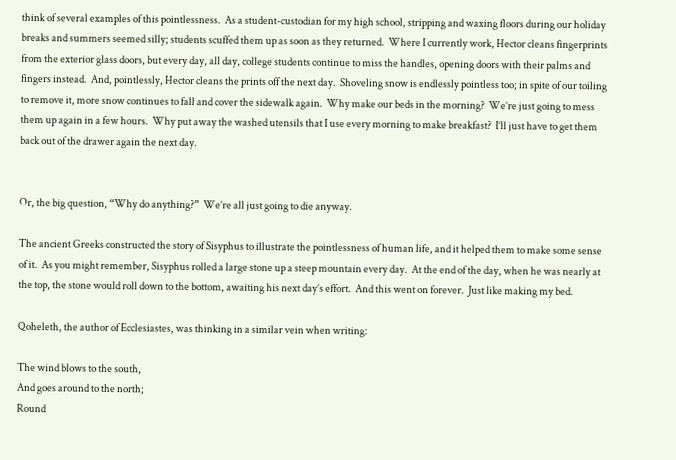think of several examples of this pointlessness.  As a student-custodian for my high school, stripping and waxing floors during our holiday breaks and summers seemed silly; students scuffed them up as soon as they returned.  Where I currently work, Hector cleans fingerprints from the exterior glass doors, but every day, all day, college students continue to miss the handles, opening doors with their palms and fingers instead.  And, pointlessly, Hector cleans the prints off the next day.  Shoveling snow is endlessly pointless too; in spite of our toiling to remove it, more snow continues to fall and cover the sidewalk again.  Why make our beds in the morning?  We’re just going to mess them up again in a few hours.  Why put away the washed utensils that I use every morning to make breakfast?  I’ll just have to get them back out of the drawer again the next day.


Or, the big question, “Why do anything?”  We’re all just going to die anyway.

The ancient Greeks constructed the story of Sisyphus to illustrate the pointlessness of human life, and it helped them to make some sense of it.  As you might remember, Sisyphus rolled a large stone up a steep mountain every day.  At the end of the day, when he was nearly at the top, the stone would roll down to the bottom, awaiting his next day’s effort.  And this went on forever.  Just like making my bed.

Qoheleth, the author of Ecclesiastes, was thinking in a similar vein when writing:

The wind blows to the south,
And goes around to the north;
Round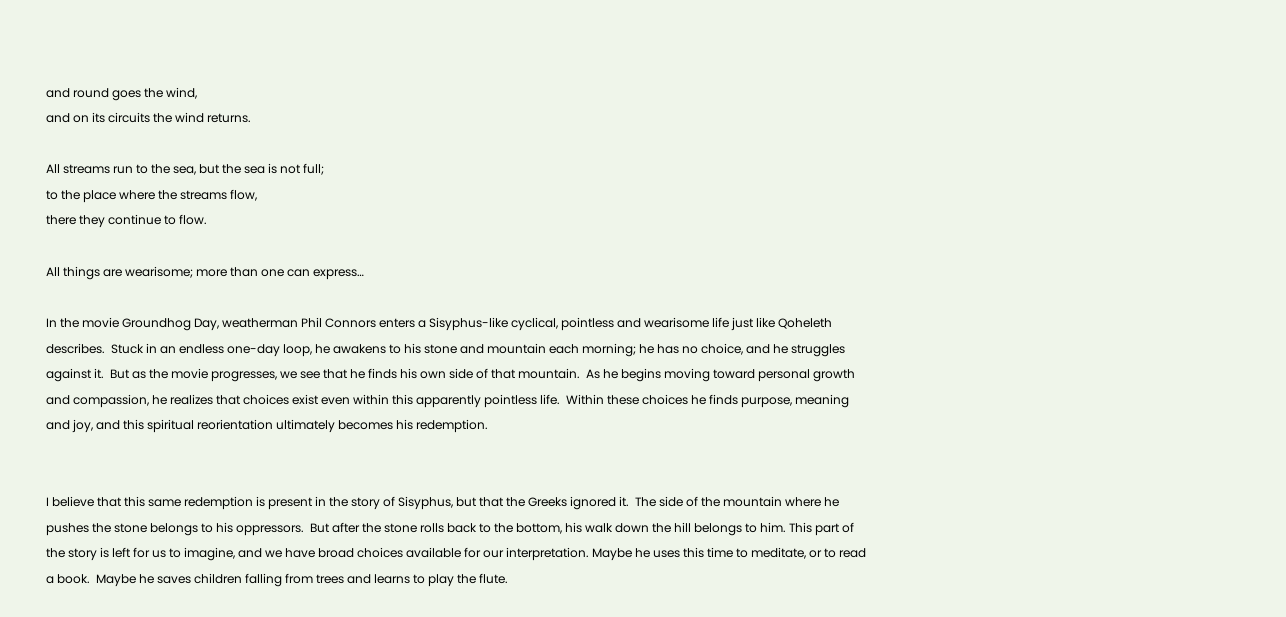and round goes the wind,
and on its circuits the wind returns.

All streams run to the sea, but the sea is not full;
to the place where the streams flow,
there they continue to flow.

All things are wearisome; more than one can express…

In the movie Groundhog Day, weatherman Phil Connors enters a Sisyphus-like cyclical, pointless and wearisome life just like Qoheleth describes.  Stuck in an endless one-day loop, he awakens to his stone and mountain each morning; he has no choice, and he struggles against it.  But as the movie progresses, we see that he finds his own side of that mountain.  As he begins moving toward personal growth and compassion, he realizes that choices exist even within this apparently pointless life.  Within these choices he finds purpose, meaning and joy, and this spiritual reorientation ultimately becomes his redemption.


I believe that this same redemption is present in the story of Sisyphus, but that the Greeks ignored it.  The side of the mountain where he pushes the stone belongs to his oppressors.  But after the stone rolls back to the bottom, his walk down the hill belongs to him. This part of the story is left for us to imagine, and we have broad choices available for our interpretation. Maybe he uses this time to meditate, or to read a book.  Maybe he saves children falling from trees and learns to play the flute.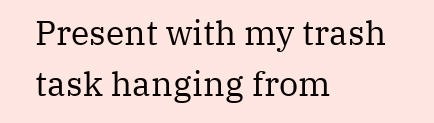Present with my trash task hanging from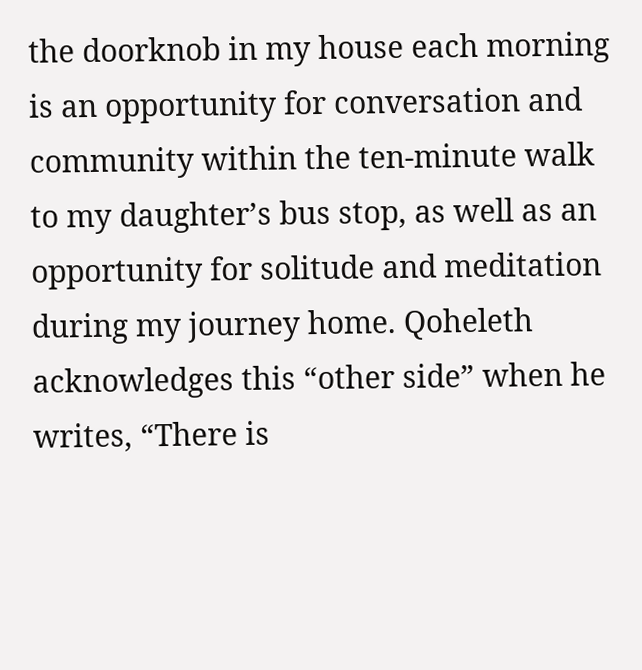the doorknob in my house each morning is an opportunity for conversation and community within the ten-minute walk to my daughter’s bus stop, as well as an opportunity for solitude and meditation during my journey home. Qoheleth acknowledges this “other side” when he writes, “There is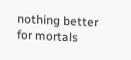nothing better for mortals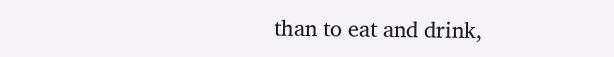than to eat and drink,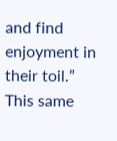and find enjoyment in their toil.”  This same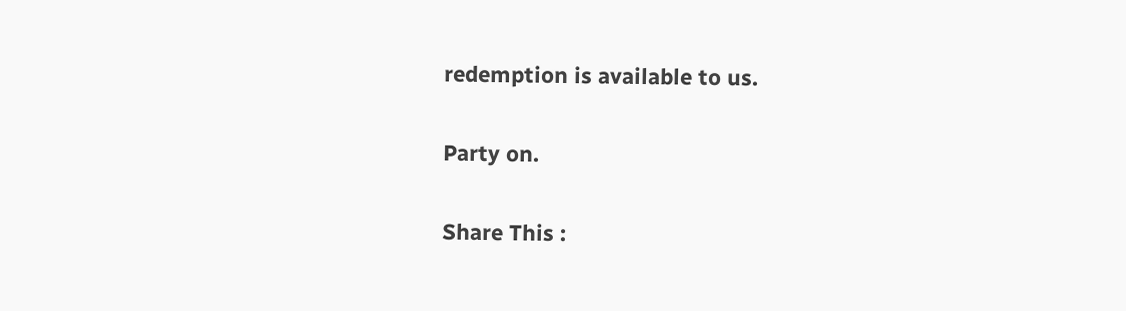redemption is available to us.

Party on.

Share This :